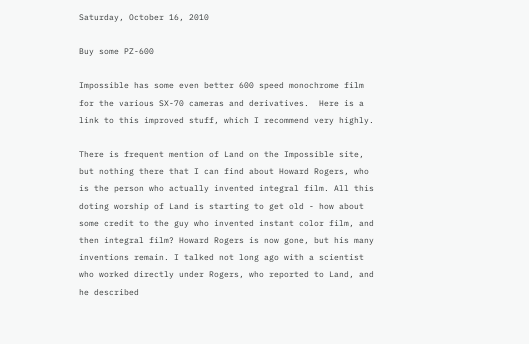Saturday, October 16, 2010

Buy some PZ-600

Impossible has some even better 600 speed monochrome film for the various SX-70 cameras and derivatives.  Here is a link to this improved stuff, which I recommend very highly.

There is frequent mention of Land on the Impossible site, but nothing there that I can find about Howard Rogers, who is the person who actually invented integral film. All this doting worship of Land is starting to get old - how about some credit to the guy who invented instant color film, and then integral film? Howard Rogers is now gone, but his many inventions remain. I talked not long ago with a scientist who worked directly under Rogers, who reported to Land, and he described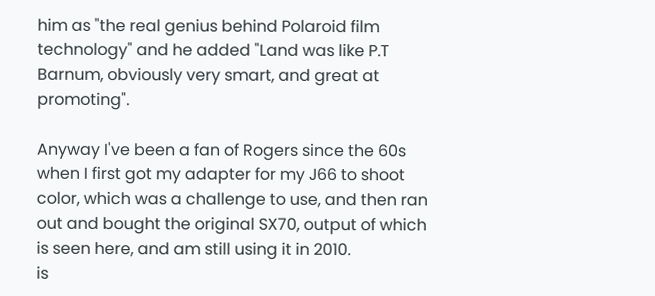him as "the real genius behind Polaroid film technology" and he added "Land was like P.T Barnum, obviously very smart, and great at promoting".

Anyway I've been a fan of Rogers since the 60s when I first got my adapter for my J66 to shoot color, which was a challenge to use, and then ran out and bought the original SX70, output of which is seen here, and am still using it in 2010.
is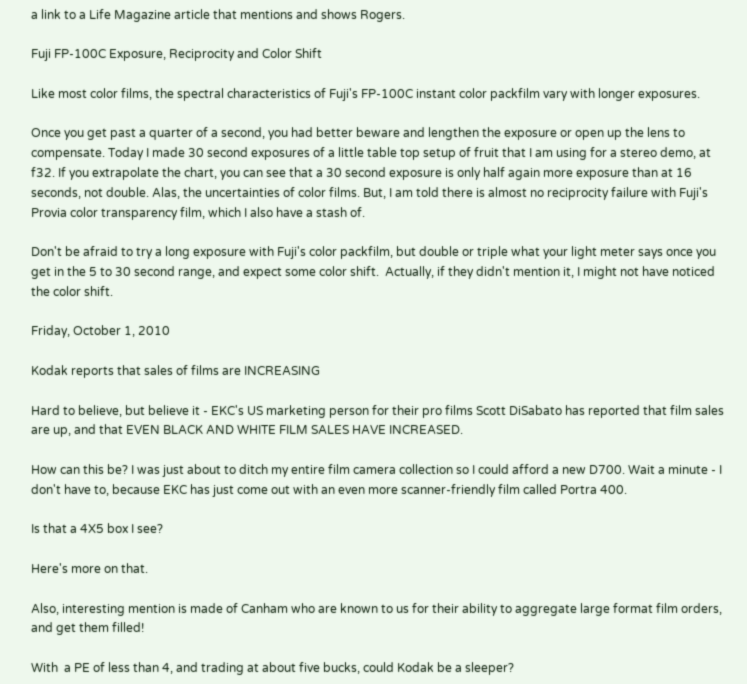a link to a Life Magazine article that mentions and shows Rogers.

Fuji FP-100C Exposure, Reciprocity and Color Shift

Like most color films, the spectral characteristics of Fuji's FP-100C instant color packfilm vary with longer exposures.

Once you get past a quarter of a second, you had better beware and lengthen the exposure or open up the lens to compensate. Today I made 30 second exposures of a little table top setup of fruit that I am using for a stereo demo, at f32. If you extrapolate the chart, you can see that a 30 second exposure is only half again more exposure than at 16 seconds, not double. Alas, the uncertainties of color films. But, I am told there is almost no reciprocity failure with Fuji's Provia color transparency film, which I also have a stash of.

Don't be afraid to try a long exposure with Fuji's color packfilm, but double or triple what your light meter says once you get in the 5 to 30 second range, and expect some color shift.  Actually, if they didn't mention it, I might not have noticed the color shift.

Friday, October 1, 2010

Kodak reports that sales of films are INCREASING

Hard to believe, but believe it - EKC's US marketing person for their pro films Scott DiSabato has reported that film sales are up, and that EVEN BLACK AND WHITE FILM SALES HAVE INCREASED.

How can this be? I was just about to ditch my entire film camera collection so I could afford a new D700. Wait a minute - I don't have to, because EKC has just come out with an even more scanner-friendly film called Portra 400.

Is that a 4X5 box I see?

Here's more on that.

Also, interesting mention is made of Canham who are known to us for their ability to aggregate large format film orders, and get them filled!

With  a PE of less than 4, and trading at about five bucks, could Kodak be a sleeper?